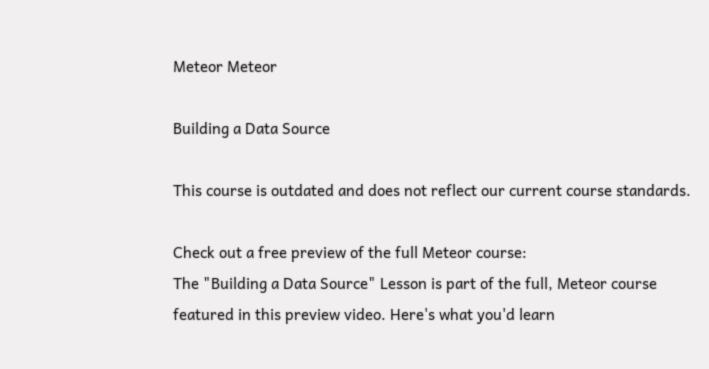Meteor Meteor

Building a Data Source

This course is outdated and does not reflect our current course standards.

Check out a free preview of the full Meteor course:
The "Building a Data Source" Lesson is part of the full, Meteor course featured in this preview video. Here's what you'd learn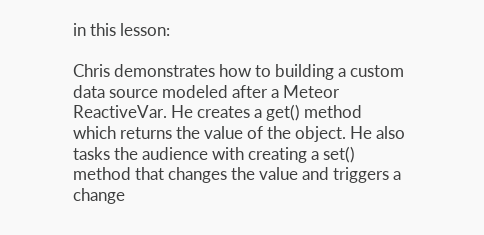in this lesson:

Chris demonstrates how to building a custom data source modeled after a Meteor ReactiveVar. He creates a get() method which returns the value of the object. He also tasks the audience with creating a set() method that changes the value and triggers a change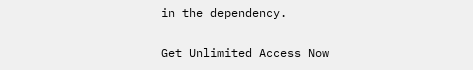in the dependency.

Get Unlimited Access Now